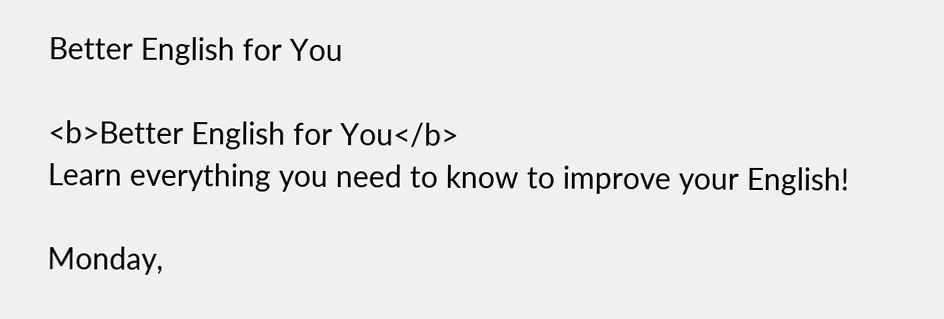Better English for You

<b>Better English for You</b>
Learn everything you need to know to improve your English!

Monday,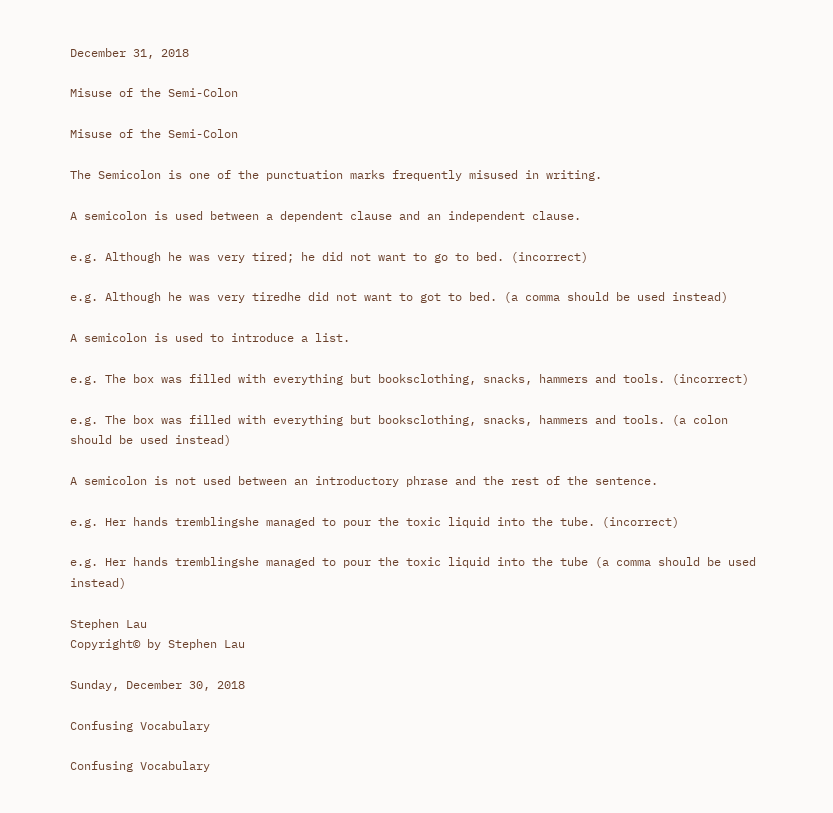December 31, 2018

Misuse of the Semi-Colon

Misuse of the Semi-Colon

The Semicolon is one of the punctuation marks frequently misused in writing.

A semicolon is used between a dependent clause and an independent clause.

e.g. Although he was very tired; he did not want to go to bed. (incorrect)

e.g. Although he was very tiredhe did not want to got to bed. (a comma should be used instead)

A semicolon is used to introduce a list.

e.g. The box was filled with everything but booksclothing, snacks, hammers and tools. (incorrect)

e.g. The box was filled with everything but booksclothing, snacks, hammers and tools. (a colon should be used instead)

A semicolon is not used between an introductory phrase and the rest of the sentence.

e.g. Her hands tremblingshe managed to pour the toxic liquid into the tube. (incorrect)

e.g. Her hands tremblingshe managed to pour the toxic liquid into the tube (a comma should be used instead)

Stephen Lau
Copyright© by Stephen Lau

Sunday, December 30, 2018

Confusing Vocabulary

Confusing Vocabulary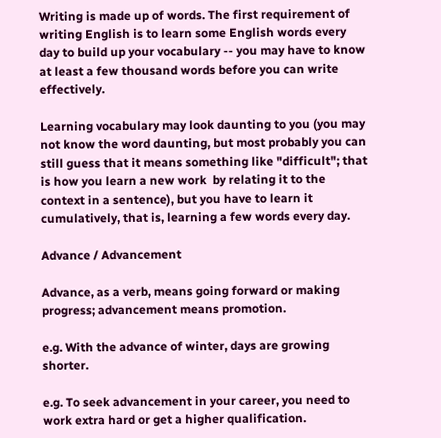Writing is made up of words. The first requirement of writing English is to learn some English words every day to build up your vocabulary -- you may have to know at least a few thousand words before you can write effectively.

Learning vocabulary may look daunting to you (you may not know the word daunting, but most probably you can still guess that it means something like "difficult"; that is how you learn a new work  by relating it to the context in a sentence), but you have to learn it cumulatively, that is, learning a few words every day.

Advance / Advancement

Advance, as a verb, means going forward or making progress; advancement means promotion.

e.g. With the advance of winter, days are growing shorter.

e.g. To seek advancement in your career, you need to work extra hard or get a higher qualification.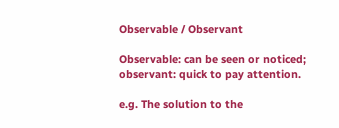Observable / Observant

Observable: can be seen or noticed; observant: quick to pay attention.

e.g. The solution to the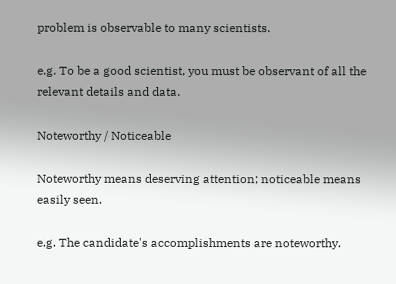problem is observable to many scientists.

e.g. To be a good scientist, you must be observant of all the relevant details and data.

Noteworthy / Noticeable

Noteworthy means deserving attention; noticeable means easily seen.

e.g. The candidate's accomplishments are noteworthy.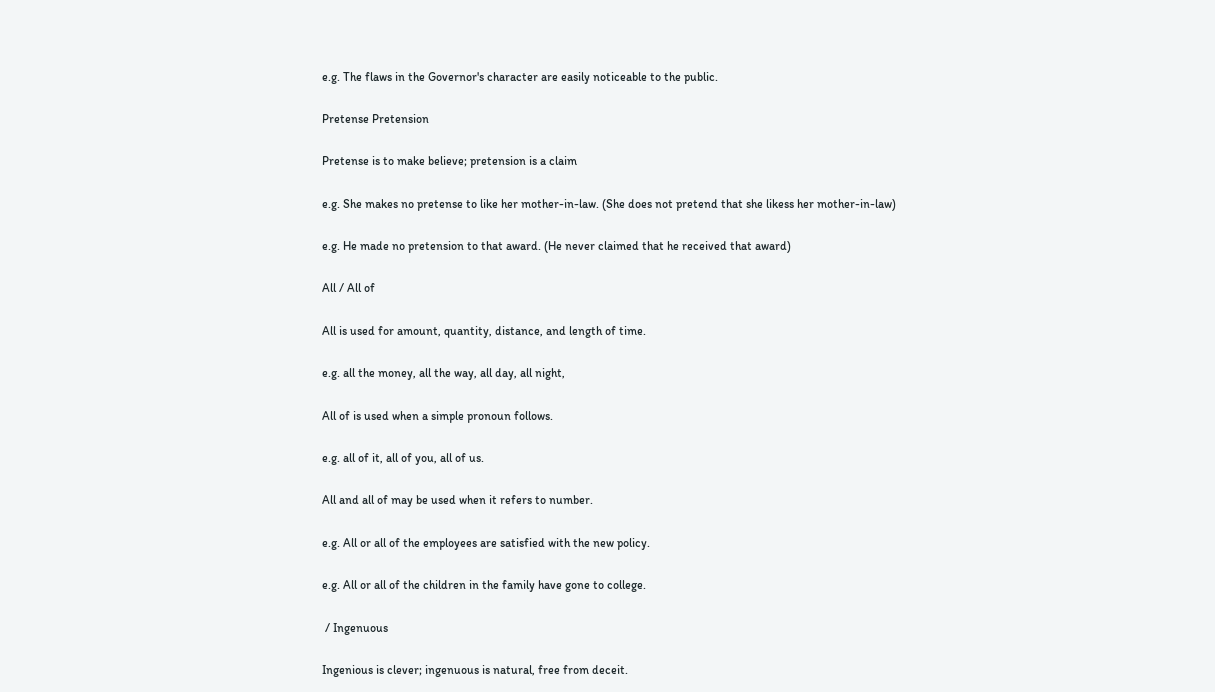e.g. The flaws in the Governor's character are easily noticeable to the public.

Pretense Pretension

Pretense is to make believe; pretension is a claim

e.g. She makes no pretense to like her mother-in-law. (She does not pretend that she likess her mother-in-law)

e.g. He made no pretension to that award. (He never claimed that he received that award)

All / All of

All is used for amount, quantity, distance, and length of time.

e.g. all the money, all the way, all day, all night,

All of is used when a simple pronoun follows.

e.g. all of it, all of you, all of us.

All and all of may be used when it refers to number.

e.g. All or all of the employees are satisfied with the new policy.

e.g. All or all of the children in the family have gone to college.

 / Ingenuous

Ingenious is clever; ingenuous is natural, free from deceit.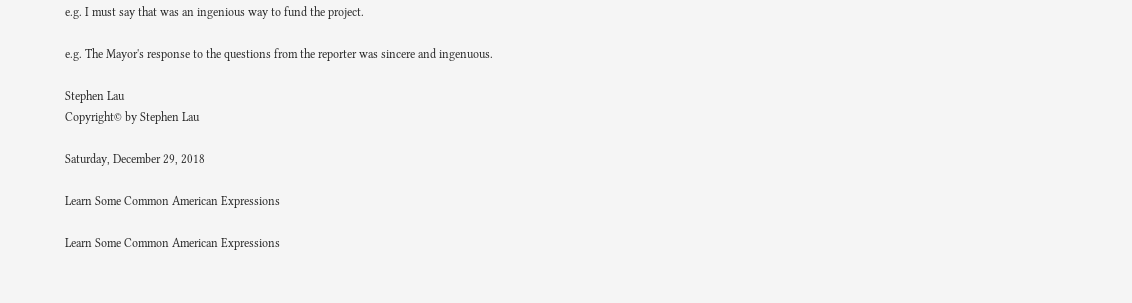e.g. I must say that was an ingenious way to fund the project.

e.g. The Mayor's response to the questions from the reporter was sincere and ingenuous.

Stephen Lau
Copyright© by Stephen Lau

Saturday, December 29, 2018

Learn Some Common American Expressions

Learn Some Common American Expressions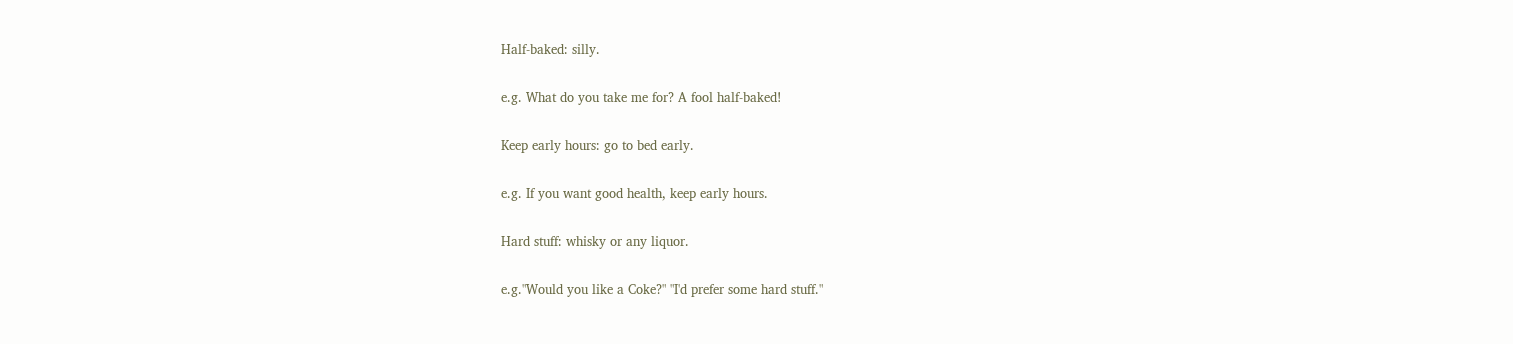Half-baked: silly.

e.g. What do you take me for? A fool half-baked!

Keep early hours: go to bed early.

e.g. If you want good health, keep early hours.

Hard stuff: whisky or any liquor.

e.g."Would you like a Coke?" "I'd prefer some hard stuff."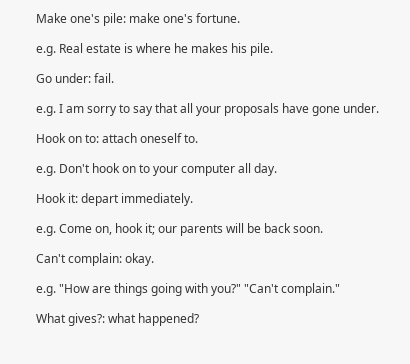Make one's pile: make one's fortune.

e.g. Real estate is where he makes his pile.

Go under: fail.

e.g. I am sorry to say that all your proposals have gone under.

Hook on to: attach oneself to.

e.g. Don't hook on to your computer all day.

Hook it: depart immediately.

e.g. Come on, hook it; our parents will be back soon.

Can't complain: okay.

e.g. "How are things going with you?" "Can't complain."

What gives?: what happened?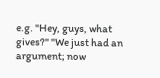e.g. "Hey, guys, what gives?" "We just had an argument; now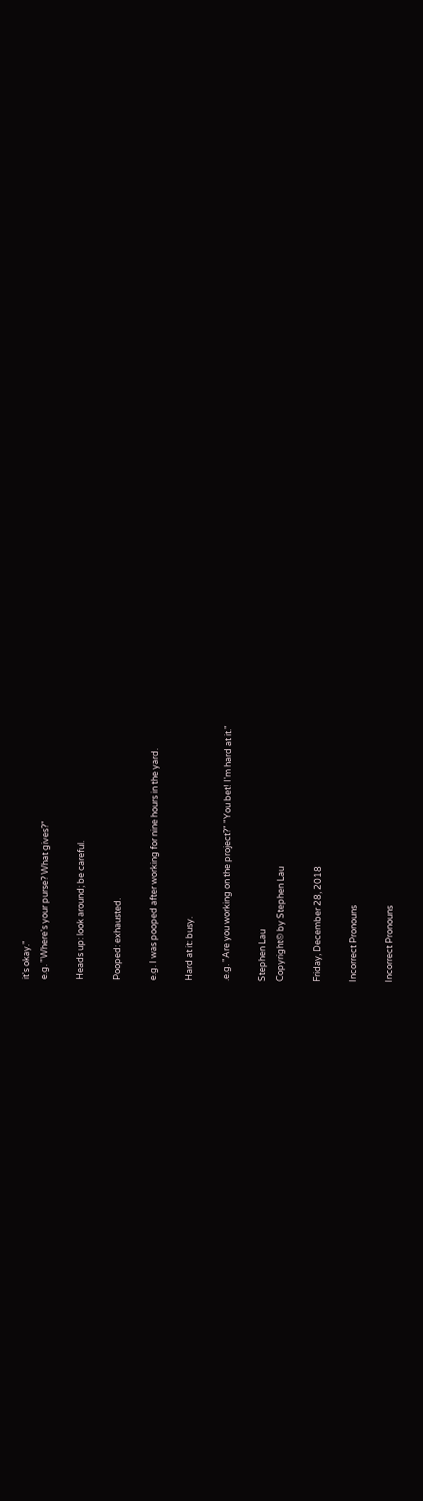it's okay."
e.g. "Where's your purse? What gives?"

Heads up: look around; be careful.

Pooped: exhausted.

e.g. I was pooped after working for nine hours in the yard.

Hard at it: busy.

.e.g. "Are you working on the project?" "You bet! I'm hard at it."

Stephen Lau
Copyright© by Stephen Lau

Friday, December 28, 2018

Incorrect Pronouns

Incorrect Pronouns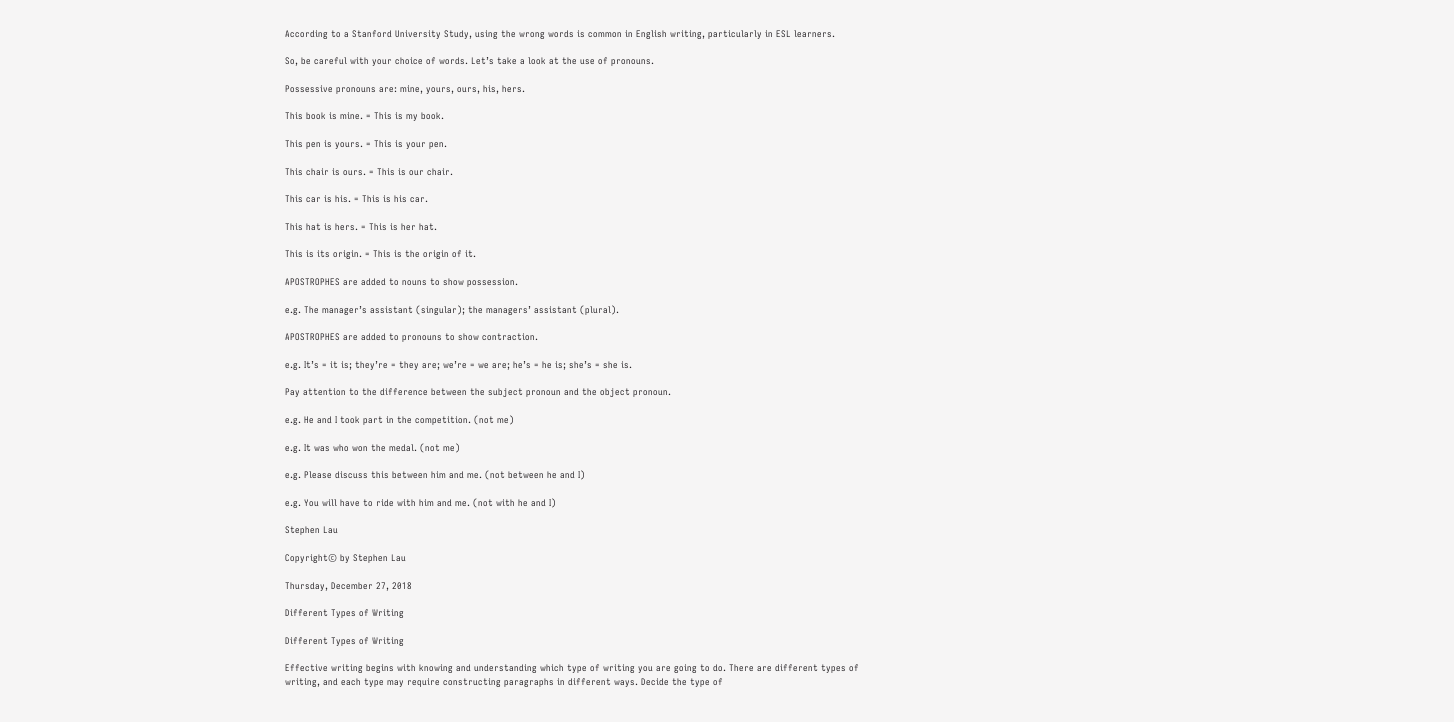According to a Stanford University Study, using the wrong words is common in English writing, particularly in ESL learners.

So, be careful with your choice of words. Let’s take a look at the use of pronouns.

Possessive pronouns are: mine, yours, ours, his, hers.

This book is mine. = This is my book.

This pen is yours. = This is your pen.

This chair is ours. = This is our chair.

This car is his. = This is his car.

This hat is hers. = This is her hat.

This is its origin. = This is the origin of it.

APOSTROPHES are added to nouns to show possession.

e.g. The manager’s assistant (singular); the managers’ assistant (plural).

APOSTROPHES are added to pronouns to show contraction.

e.g. It’s = it is; they’re = they are; we’re = we are; he’s = he is; she’s = she is.

Pay attention to the difference between the subject pronoun and the object pronoun.

e.g. He and I took part in the competition. (not me)

e.g. It was who won the medal. (not me)

e.g. Please discuss this between him and me. (not between he and I)

e.g. You will have to ride with him and me. (not with he and I)

Stephen Lau

Copyright© by Stephen Lau

Thursday, December 27, 2018

Different Types of Writing

Different Types of Writing

Effective writing begins with knowing and understanding which type of writing you are going to do. There are different types of writing, and each type may require constructing paragraphs in different ways. Decide the type of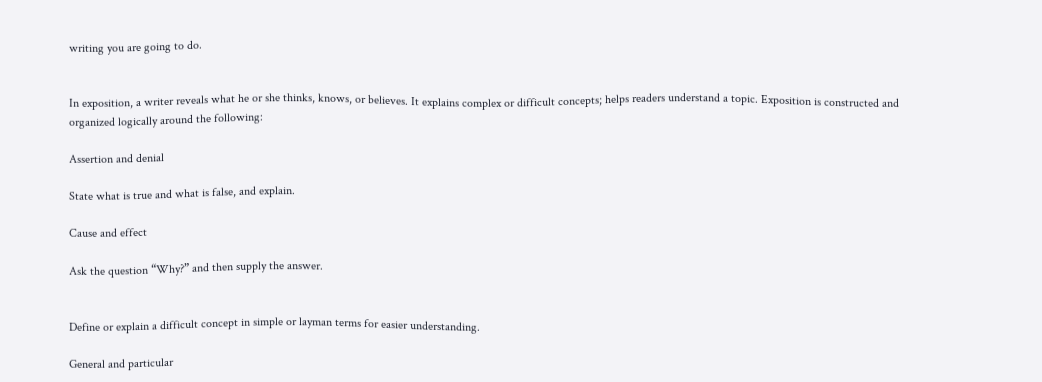writing you are going to do.


In exposition, a writer reveals what he or she thinks, knows, or believes. It explains complex or difficult concepts; helps readers understand a topic. Exposition is constructed and organized logically around the following:

Assertion and denial

State what is true and what is false, and explain.

Cause and effect

Ask the question “Why?” and then supply the answer.


Define or explain a difficult concept in simple or layman terms for easier understanding.

General and particular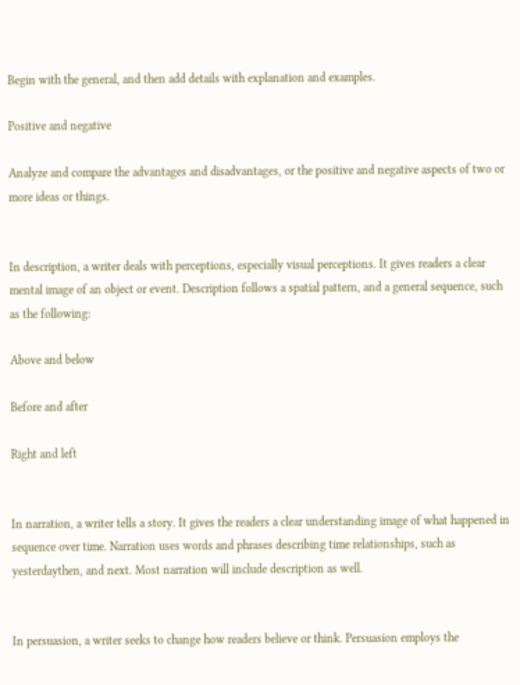Begin with the general, and then add details with explanation and examples.

Positive and negative

Analyze and compare the advantages and disadvantages, or the positive and negative aspects of two or more ideas or things.


In description, a writer deals with perceptions, especially visual perceptions. It gives readers a clear mental image of an object or event. Description follows a spatial pattern, and a general sequence, such as the following:

Above and below

Before and after

Right and left


In narration, a writer tells a story. It gives the readers a clear understanding image of what happened in sequence over time. Narration uses words and phrases describing time relationships, such as yesterdaythen, and next. Most narration will include description as well.


In persuasion, a writer seeks to change how readers believe or think. Persuasion employs the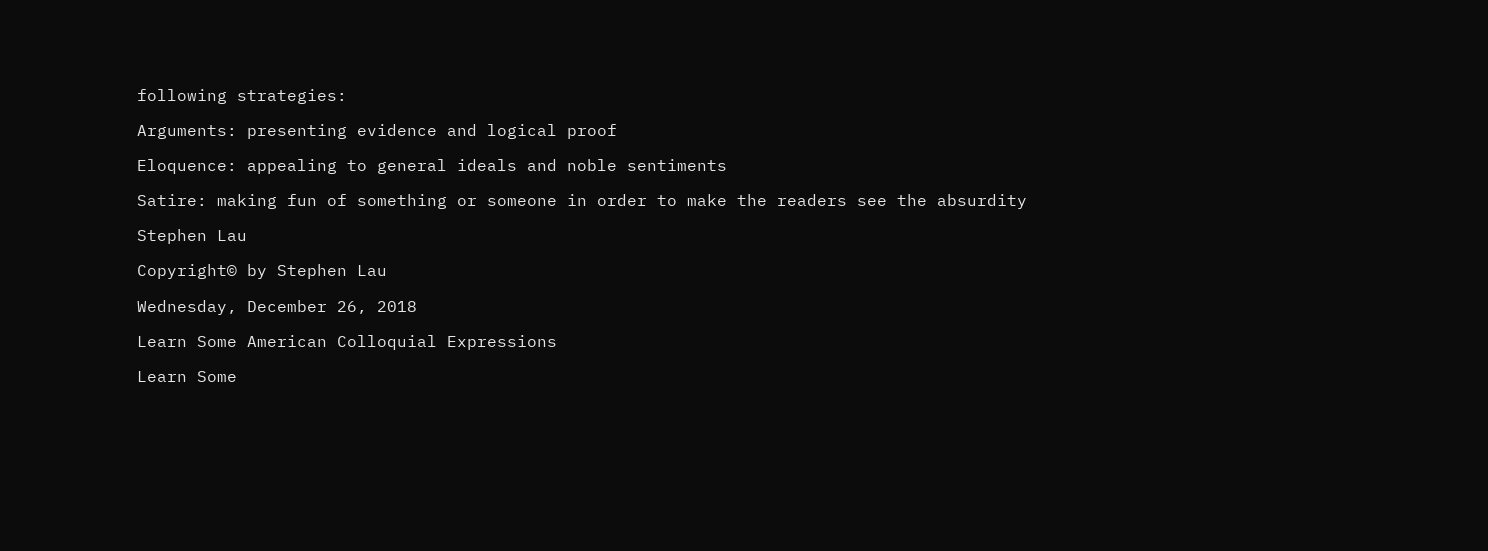following strategies:

Arguments: presenting evidence and logical proof

Eloquence: appealing to general ideals and noble sentiments

Satire: making fun of something or someone in order to make the readers see the absurdity

Stephen Lau

Copyright© by Stephen Lau

Wednesday, December 26, 2018

Learn Some American Colloquial Expressions

Learn Some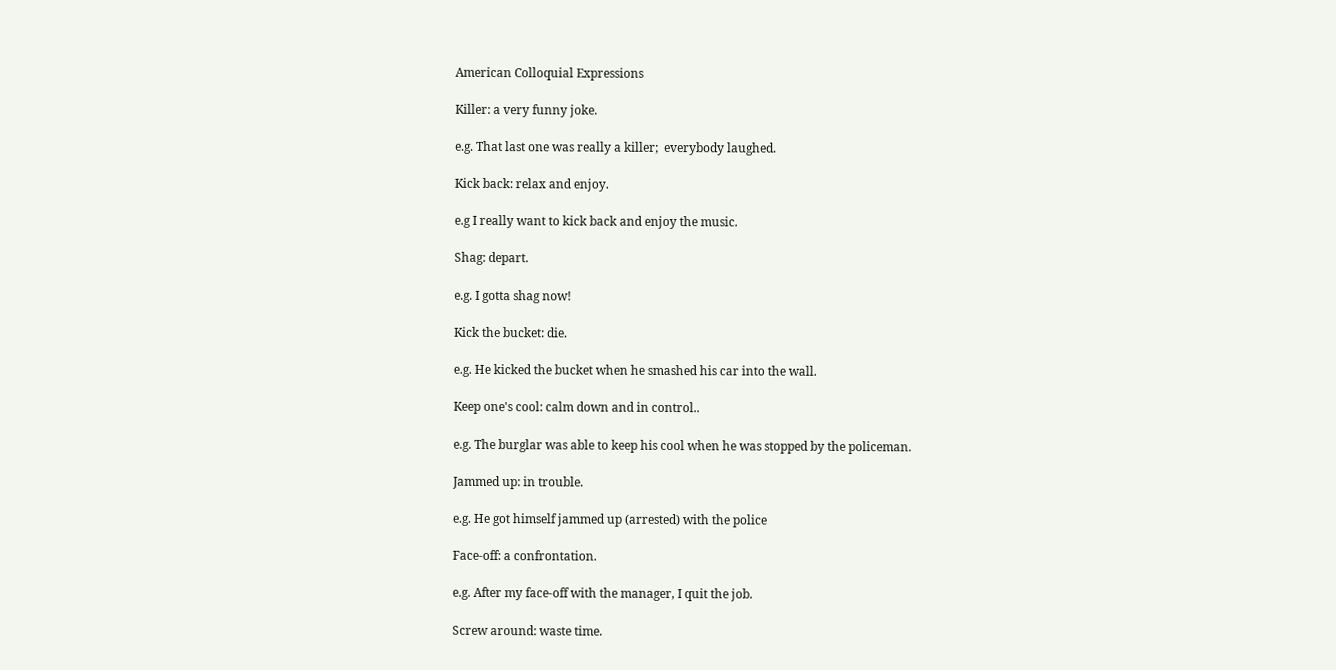American Colloquial Expressions

Killer: a very funny joke.

e.g. That last one was really a killer;  everybody laughed.

Kick back: relax and enjoy.

e.g I really want to kick back and enjoy the music.

Shag: depart.

e.g. I gotta shag now!

Kick the bucket: die.

e.g. He kicked the bucket when he smashed his car into the wall.

Keep one's cool: calm down and in control..

e.g. The burglar was able to keep his cool when he was stopped by the policeman.

Jammed up: in trouble.

e.g. He got himself jammed up (arrested) with the police

Face-off: a confrontation.

e.g. After my face-off with the manager, I quit the job.

Screw around: waste time.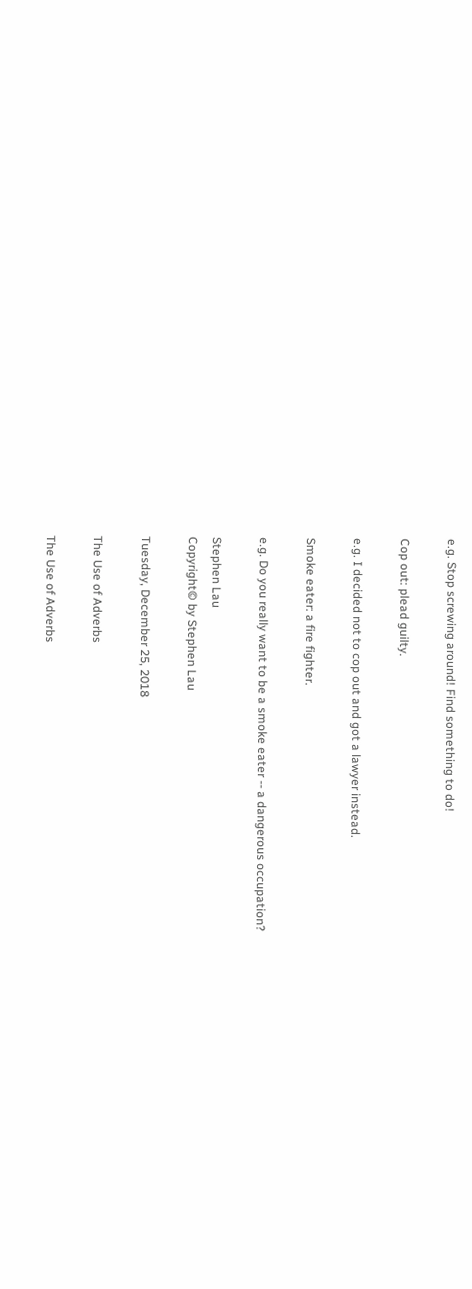e.g. Stop screwing around! Find something to do!

Cop out: plead guilty.

e.g. I decided not to cop out and got a lawyer instead.

Smoke eater: a fire fighter.

e.g. Do you really want to be a smoke eater -- a dangerous occupation?

Stephen Lau
Copyright© by Stephen Lau

Tuesday, December 25, 2018

The Use of Adverbs

The Use of Adverbs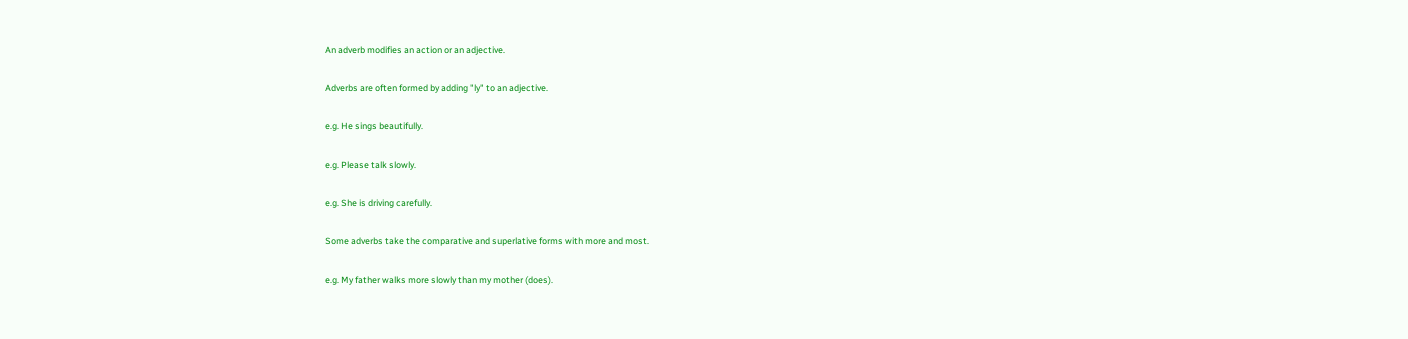An adverb modifies an action or an adjective.

Adverbs are often formed by adding "ly" to an adjective.

e.g. He sings beautifully.

e.g. Please talk slowly.

e.g. She is driving carefully.

Some adverbs take the comparative and superlative forms with more and most.

e.g. My father walks more slowly than my mother (does).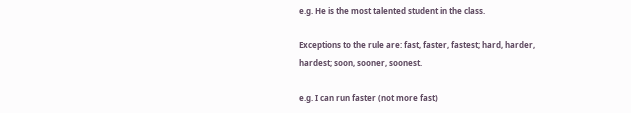e.g. He is the most talented student in the class.

Exceptions to the rule are: fast, faster, fastest; hard, harder, hardest; soon, sooner, soonest.

e.g. I can run faster (not more fast)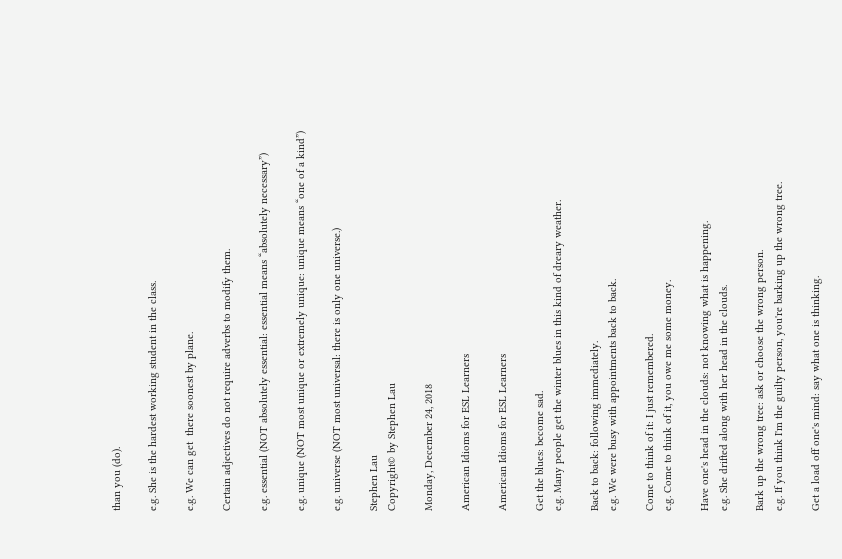than you (do).

e.g. She is the hardest working student in the class.

e.g. We can get  there soonest by plane.

Certain adjectives do not require adverbs to modify them.

e.g. essential (NOT absolutely essential: essential means “absolutely necessary”)

e.g. unique (NOT most unique or extremely unique: unique means “one of a kind”)

e.g. universe (NOT most universal: there is only one universe.)

Stephen Lau
Copyright© by Stephen Lau

Monday, December 24, 2018

American Idioms for ESL Learners

American Idioms for ESL Learners

Get the blues: become sad.
e.g. Many people get the winter blues in this kind of dreary weather.

Back to back: following immediately.
e.g. We were busy with appointments back to back.

Come to think of it: I just remembered.
e.g. Come to think of it, you owe me some money.

Have one's head in the clouds: not knowing what is happening.
e.g. She drifted along with her head in the clouds.

Bark up the wrong tree: ask or choose the wrong person.
e.g. If you think I'm the guilty person, you're barking up the wrong tree.

Get a load off one's mind: say what one is thinking.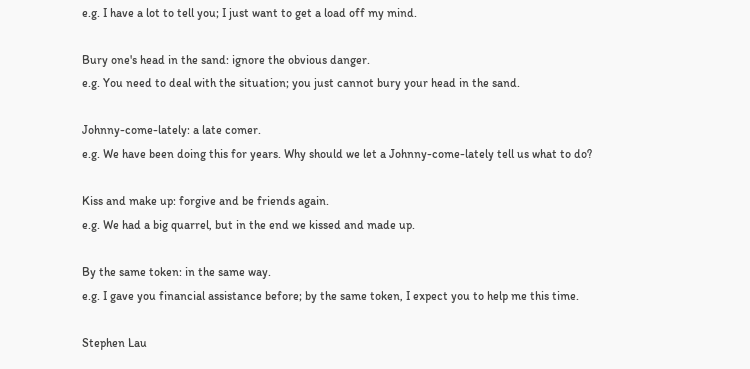e.g. I have a lot to tell you; I just want to get a load off my mind.

Bury one's head in the sand: ignore the obvious danger.
e.g. You need to deal with the situation; you just cannot bury your head in the sand.

Johnny-come-lately: a late comer.
e.g. We have been doing this for years. Why should we let a Johnny-come-lately tell us what to do?

Kiss and make up: forgive and be friends again.
e.g. We had a big quarrel, but in the end we kissed and made up.

By the same token: in the same way.
e.g. I gave you financial assistance before; by the same token, I expect you to help me this time.

Stephen Lau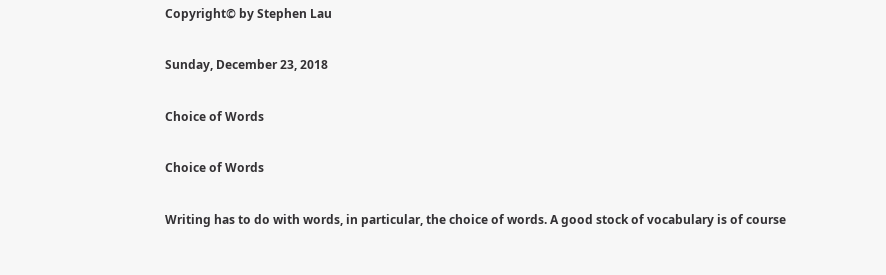Copyright© by Stephen Lau

Sunday, December 23, 2018

Choice of Words

Choice of Words

Writing has to do with words, in particular, the choice of words. A good stock of vocabulary is of course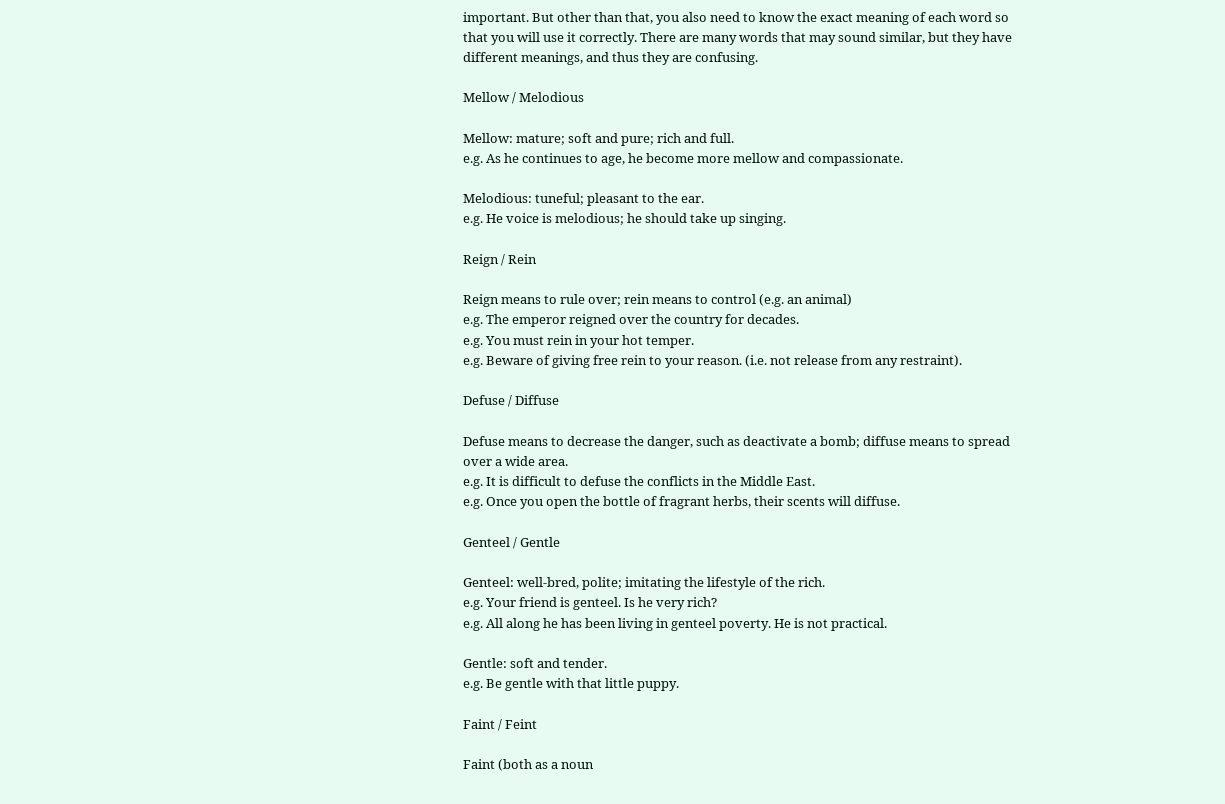important. But other than that, you also need to know the exact meaning of each word so that you will use it correctly. There are many words that may sound similar, but they have different meanings, and thus they are confusing.

Mellow / Melodious

Mellow: mature; soft and pure; rich and full.
e.g. As he continues to age, he become more mellow and compassionate.

Melodious: tuneful; pleasant to the ear.
e.g. He voice is melodious; he should take up singing.

Reign / Rein

Reign means to rule over; rein means to control (e.g. an animal)
e.g. The emperor reigned over the country for decades.
e.g. You must rein in your hot temper.
e.g. Beware of giving free rein to your reason. (i.e. not release from any restraint).

Defuse / Diffuse

Defuse means to decrease the danger, such as deactivate a bomb; diffuse means to spread over a wide area.
e.g. It is difficult to defuse the conflicts in the Middle East.
e.g. Once you open the bottle of fragrant herbs, their scents will diffuse.

Genteel / Gentle

Genteel: well-bred, polite; imitating the lifestyle of the rich.
e.g. Your friend is genteel. Is he very rich?
e.g. All along he has been living in genteel poverty. He is not practical.

Gentle: soft and tender.
e.g. Be gentle with that little puppy.

Faint / Feint

Faint (both as a noun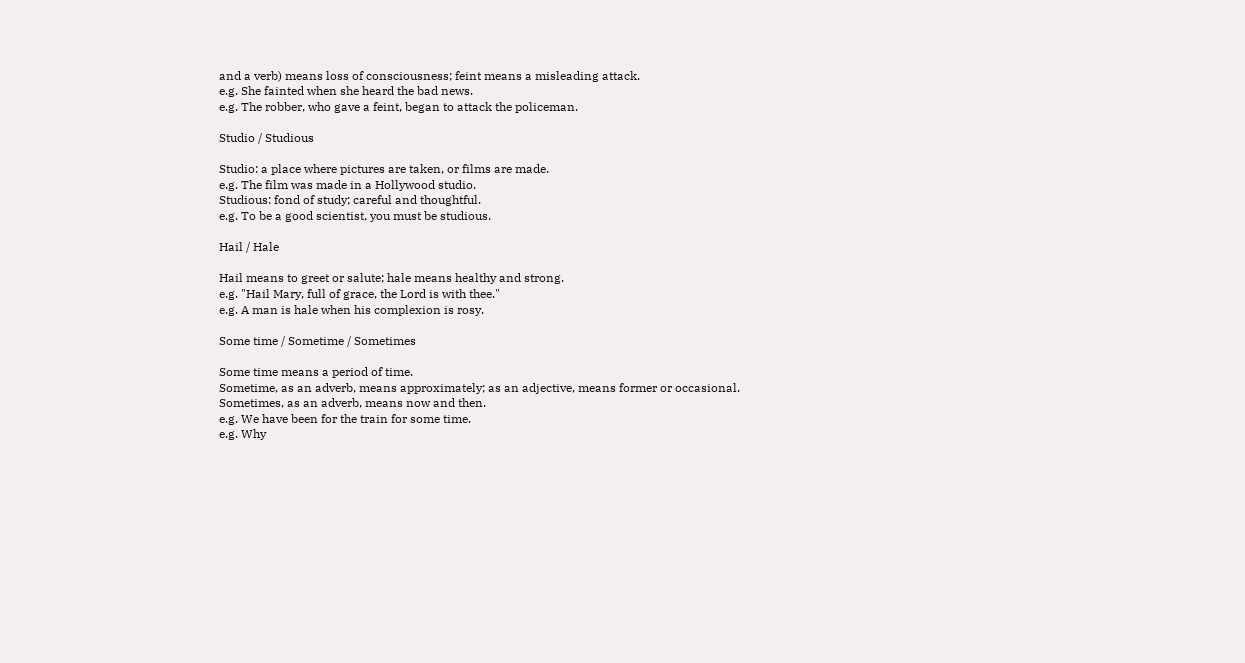and a verb) means loss of consciousness; feint means a misleading attack.
e.g. She fainted when she heard the bad news.
e.g. The robber, who gave a feint, began to attack the policeman.

Studio / Studious

Studio: a place where pictures are taken, or films are made.
e.g. The film was made in a Hollywood studio.
Studious: fond of study; careful and thoughtful.
e.g. To be a good scientist, you must be studious.

Hail / Hale

Hail means to greet or salute; hale means healthy and strong.
e.g. "Hail Mary, full of grace, the Lord is with thee."
e.g. A man is hale when his complexion is rosy.

Some time / Sometime / Sometimes

Some time means a period of time.
Sometime, as an adverb, means approximately; as an adjective, means former or occasional.
Sometimes, as an adverb, means now and then.
e.g. We have been for the train for some time.
e.g. Why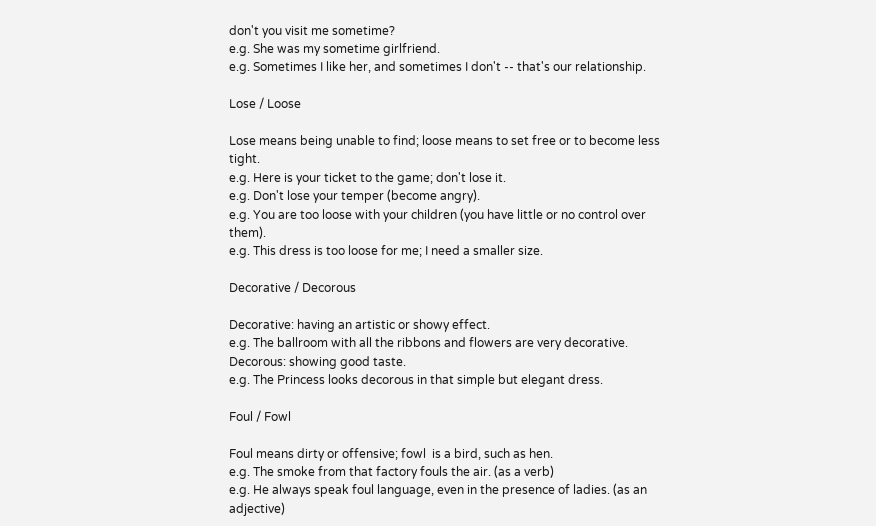don't you visit me sometime?
e.g. She was my sometime girlfriend.
e.g. Sometimes I like her, and sometimes I don't -- that's our relationship.

Lose / Loose

Lose means being unable to find; loose means to set free or to become less tight.
e.g. Here is your ticket to the game; don't lose it.
e.g. Don't lose your temper (become angry).
e.g. You are too loose with your children (you have little or no control over them).
e.g. This dress is too loose for me; I need a smaller size.

Decorative / Decorous

Decorative: having an artistic or showy effect.
e.g. The ballroom with all the ribbons and flowers are very decorative.
Decorous: showing good taste.
e.g. The Princess looks decorous in that simple but elegant dress.

Foul / Fowl

Foul means dirty or offensive; fowl  is a bird, such as hen.
e.g. The smoke from that factory fouls the air. (as a verb)
e.g. He always speak foul language, even in the presence of ladies. (as an adjective)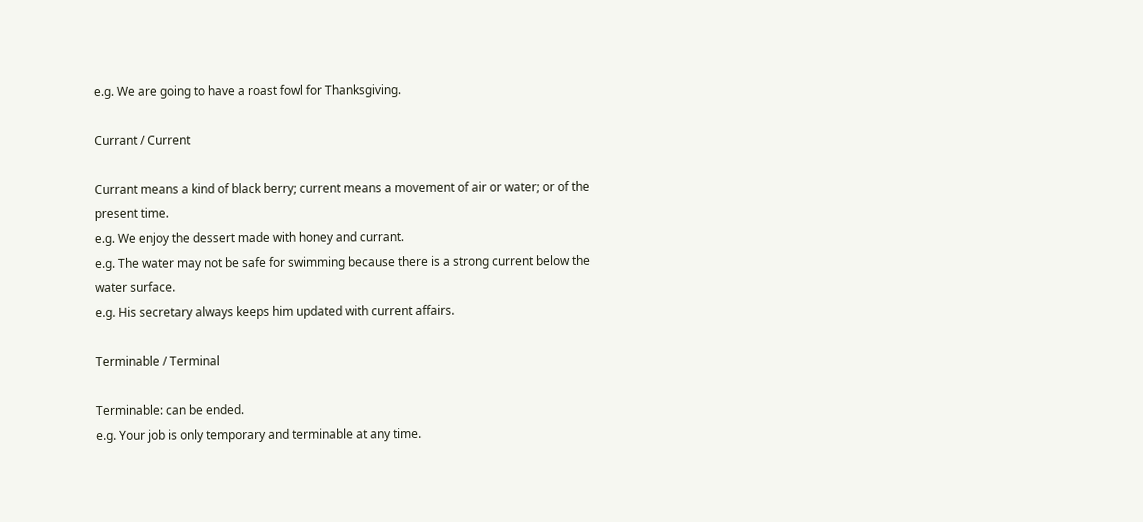e.g. We are going to have a roast fowl for Thanksgiving.

Currant / Current

Currant means a kind of black berry; current means a movement of air or water; or of the present time.
e.g. We enjoy the dessert made with honey and currant.
e.g. The water may not be safe for swimming because there is a strong current below the water surface.
e.g. His secretary always keeps him updated with current affairs.

Terminable / Terminal

Terminable: can be ended.
e.g. Your job is only temporary and terminable at any time.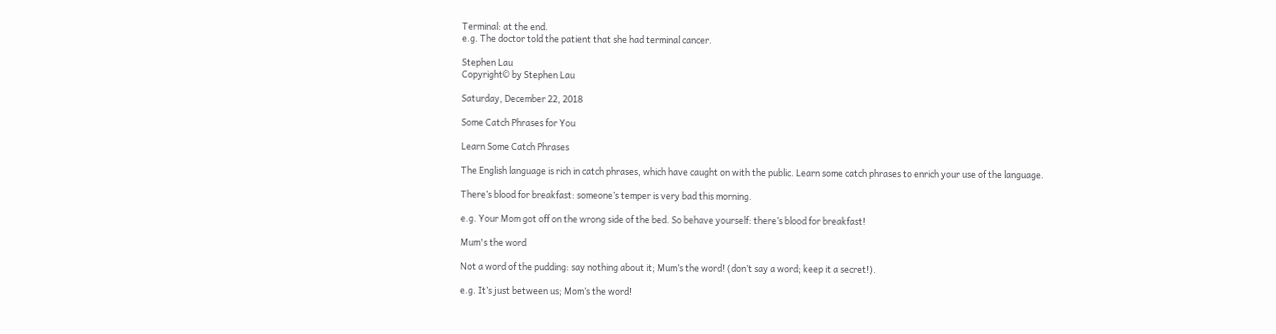Terminal: at the end.
e.g. The doctor told the patient that she had terminal cancer.

Stephen Lau
Copyright© by Stephen Lau

Saturday, December 22, 2018

Some Catch Phrases for You

Learn Some Catch Phrases

The English language is rich in catch phrases, which have caught on with the public. Learn some catch phrases to enrich your use of the language.

There’s blood for breakfast: someone’s temper is very bad this morning.

e.g. Your Mom got off on the wrong side of the bed. So behave yourself: there’s blood for breakfast!

Mum's the word

Not a word of the pudding: say nothing about it; Mum’s the word! (don’t say a word; keep it a secret!).

e.g. It’s just between us; Mom’s the word!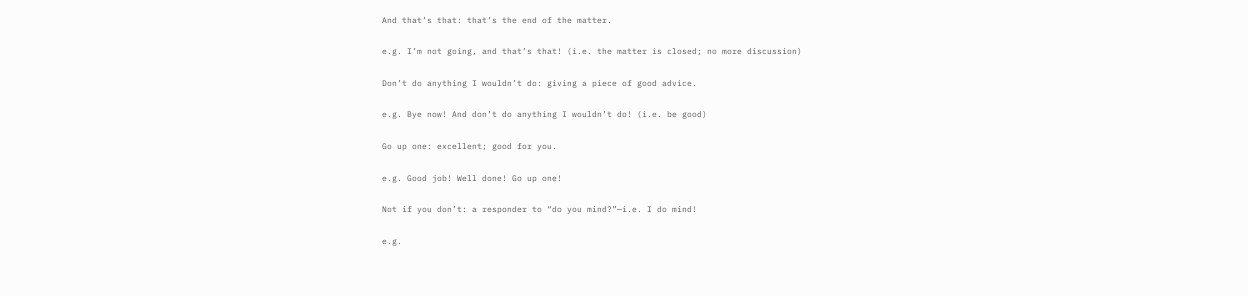And that’s that: that’s the end of the matter.

e.g. I’m not going, and that’s that! (i.e. the matter is closed; no more discussion)

Don’t do anything I wouldn’t do: giving a piece of good advice.

e.g. Bye now! And don’t do anything I wouldn’t do! (i.e. be good)

Go up one: excellent; good for you.

e.g. Good job! Well done! Go up one!

Not if you don’t: a responder to “do you mind?”—i.e. I do mind!

e.g.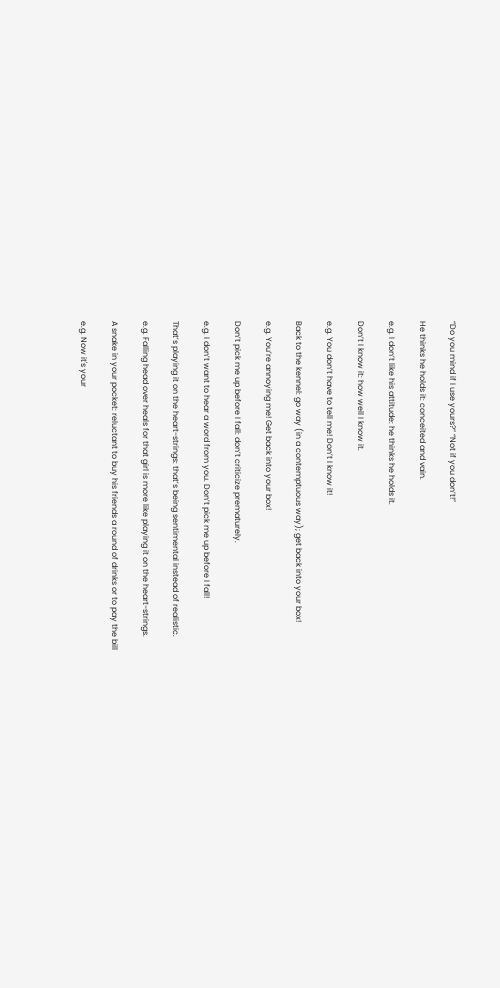“Do you mind if I use yours?” “Not if you don’t!”

He thinks he holds it: conceited and vain.

e.g. I don’t like his attitude: he thinks he holds it.

Don’t I know it: how well I know it.

e.g. You don’t have to tell me! Don’t I know it!

Back to the kennel: go way (in a contemptuous way); get back into your box!

e.g. You’re annoying me! Get back into your box!

Don’t pick me up before I fall: don’t criticize prematurely.

e.g. I don’t want to hear a word from you. Don’t pick me up before I fall!

That’s playing it on the heart-strings: that’s being sentimental instead of realistic.

e.g. Falling head over heals for that girl is more like playing it on the heart-strings.

A snake in your pocket: reluctant to buy his friends a round of drinks or to pay the bill

e.g. Now it's your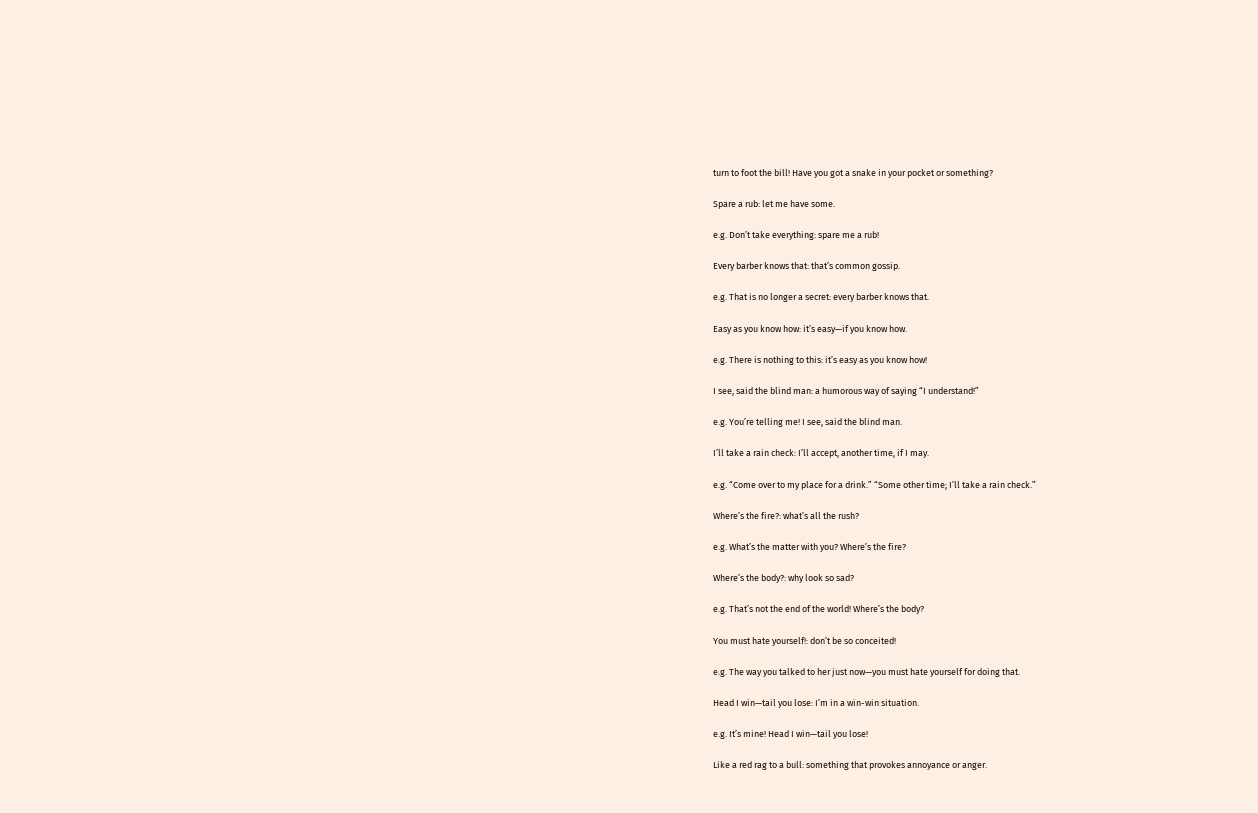turn to foot the bill! Have you got a snake in your pocket or something?

Spare a rub: let me have some.

e.g. Don’t take everything: spare me a rub!

Every barber knows that: that’s common gossip.

e.g. That is no longer a secret: every barber knows that.

Easy as you know how: it’s easy—if you know how.

e.g. There is nothing to this: it’s easy as you know how!

I see, said the blind man: a humorous way of saying “I understand!”

e.g. You’re telling me! I see, said the blind man.

I’ll take a rain check: I’ll accept, another time, if I may.

e.g. “Come over to my place for a drink.” “Some other time; I’ll take a rain check.”

Where’s the fire?: what’s all the rush?

e.g. What’s the matter with you? Where’s the fire?

Where’s the body?: why look so sad?

e.g. That’s not the end of the world! Where’s the body?

You must hate yourself!: don’t be so conceited!

e.g. The way you talked to her just now—you must hate yourself for doing that.

Head I win—tail you lose: I’m in a win-win situation.

e.g. It’s mine! Head I win—tail you lose!

Like a red rag to a bull: something that provokes annoyance or anger.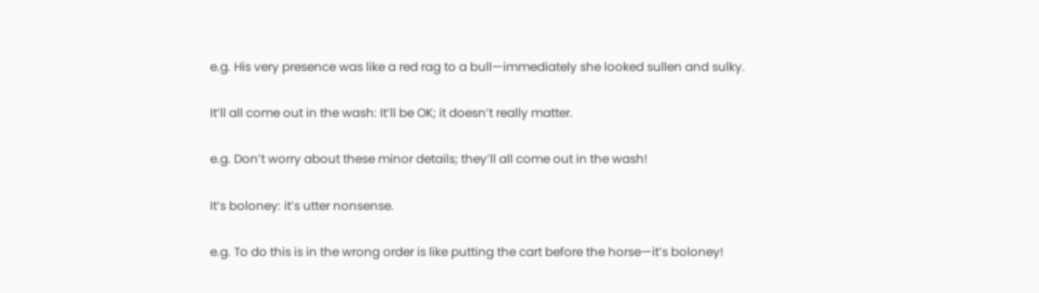e.g. His very presence was like a red rag to a bull—immediately she looked sullen and sulky.

It’ll all come out in the wash: It’ll be OK; it doesn’t really matter.

e.g. Don’t worry about these minor details; they’ll all come out in the wash!

It’s boloney: it’s utter nonsense.

e.g. To do this is in the wrong order is like putting the cart before the horse—it’s boloney!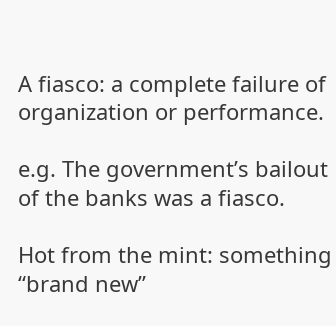A fiasco: a complete failure of organization or performance.

e.g. The government’s bailout of the banks was a fiasco.

Hot from the mint: something “brand new”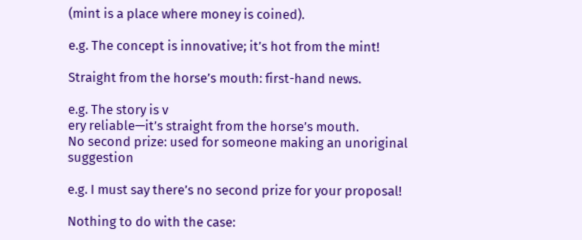(mint is a place where money is coined).

e.g. The concept is innovative; it’s hot from the mint!

Straight from the horse’s mouth: first-hand news.

e.g. The story is v
ery reliable—it’s straight from the horse’s mouth.
No second prize: used for someone making an unoriginal suggestion

e.g. I must say there’s no second prize for your proposal!

Nothing to do with the case: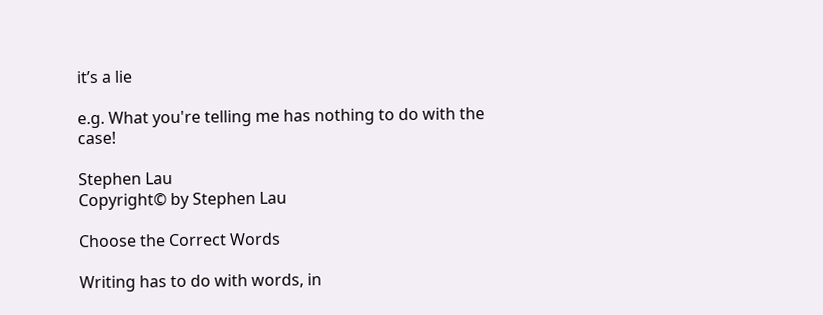it’s a lie

e.g. What you're telling me has nothing to do with the case!

Stephen Lau
Copyright© by Stephen Lau

Choose the Correct Words

Writing has to do with words, in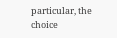particular, the choice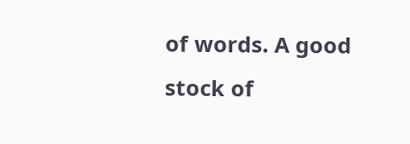of words. A good stock of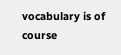vocabulary is of course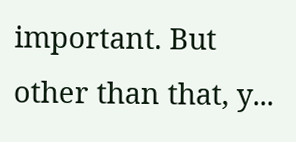important. But other than that, y...